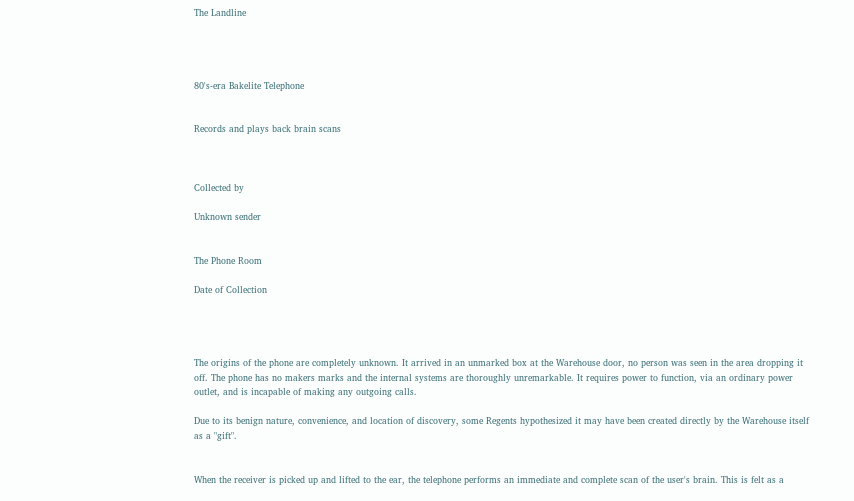The Landline




80's-era Bakelite Telephone


Records and plays back brain scans



Collected by

Unknown sender


The Phone Room

Date of Collection




The origins of the phone are completely unknown. It arrived in an unmarked box at the Warehouse door, no person was seen in the area dropping it off. The phone has no makers marks and the internal systems are thoroughly unremarkable. It requires power to function, via an ordinary power outlet, and is incapable of making any outgoing calls.

Due to its benign nature, convenience, and location of discovery, some Regents hypothesized it may have been created directly by the Warehouse itself as a "gift".


When the receiver is picked up and lifted to the ear, the telephone performs an immediate and complete scan of the user's brain. This is felt as a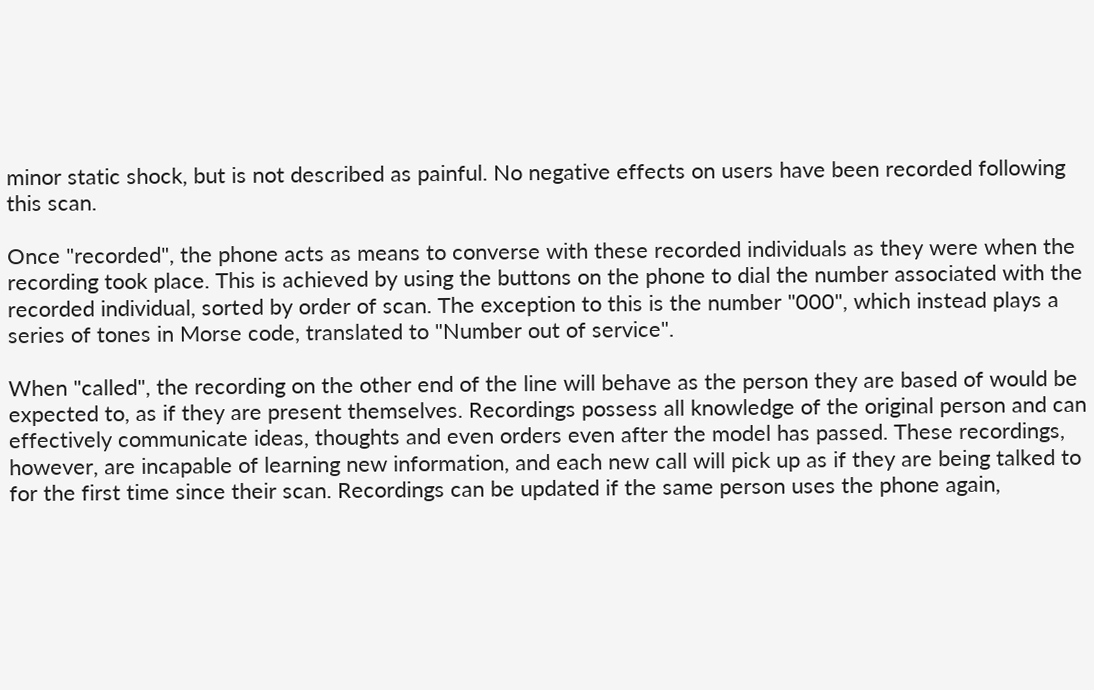minor static shock, but is not described as painful. No negative effects on users have been recorded following this scan.

Once "recorded", the phone acts as means to converse with these recorded individuals as they were when the recording took place. This is achieved by using the buttons on the phone to dial the number associated with the recorded individual, sorted by order of scan. The exception to this is the number "000", which instead plays a series of tones in Morse code, translated to "Number out of service".

When "called", the recording on the other end of the line will behave as the person they are based of would be expected to, as if they are present themselves. Recordings possess all knowledge of the original person and can effectively communicate ideas, thoughts and even orders even after the model has passed. These recordings, however, are incapable of learning new information, and each new call will pick up as if they are being talked to for the first time since their scan. Recordings can be updated if the same person uses the phone again,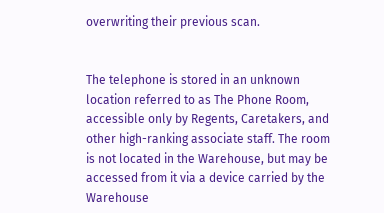overwriting their previous scan.


The telephone is stored in an unknown location referred to as The Phone Room, accessible only by Regents, Caretakers, and other high-ranking associate staff. The room is not located in the Warehouse, but may be accessed from it via a device carried by the Warehouse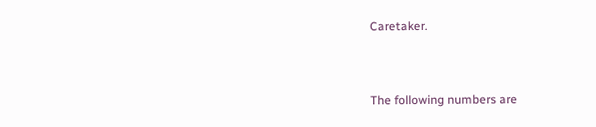Caretaker.


The following numbers are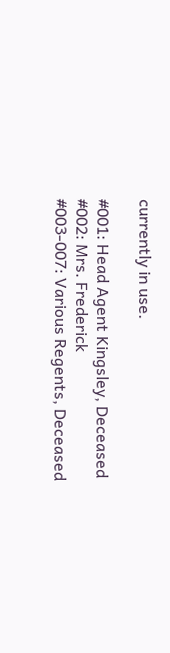currently in use.

#001: Head Agent Kingsley, Deceased
#002: Mrs. Frederick
#003-007: Various Regents, Deceased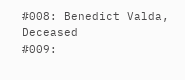#008: Benedict Valda, Deceased
#009: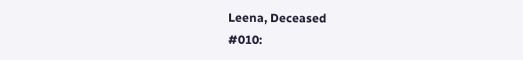Leena, Deceased
#010: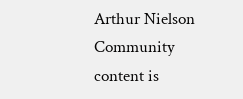Arthur Nielson
Community content is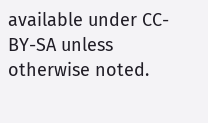available under CC-BY-SA unless otherwise noted.